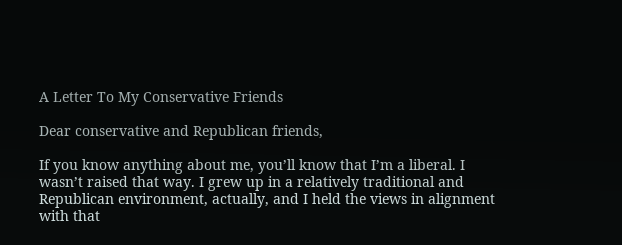A Letter To My Conservative Friends

Dear conservative and Republican friends,

If you know anything about me, you’ll know that I’m a liberal. I wasn’t raised that way. I grew up in a relatively traditional and Republican environment, actually, and I held the views in alignment with that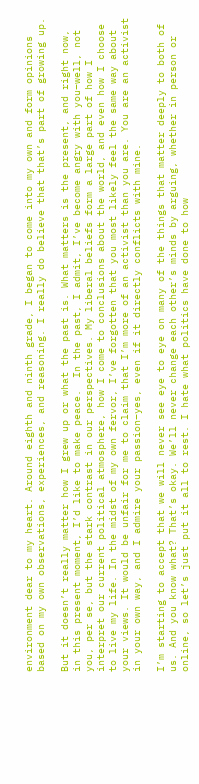environment dear to my heart. Around eighth and ninth grade, I began to come into my own and form opinions based on my own observations, experiences, and reasoning. I really do believe that that’s part of growing up.

But it doesn’t really matter how I grew up or what the past is. What matters is the present, and right now, in this present moment, I’d like to make peace.  In the past, I admit, I’ve become angry with you–well, not you, per se, but the stark contrast in our perspectives. My liberal beliefs form a large part of how I interpret our current political atmosphere, how I come to conclusions about the world, and even how I choose to live my life. In the midst of my own fervor, I’ve forgotten that you most likely feel the same way about your views. It would be unfair for me to claim that I’m more of an activist than you are. You are an activist in your own way, and I admire your passion–yes, even if it directly conflicts with mine.

I’m starting to accept that we will never see eye to eye on many of the things that matter deeply to both of us. And you know what? That’s okay. We’ll never change each other’s minds by arguing, whether in person or online, so let’s just put it all to rest. I hate what politics have done to how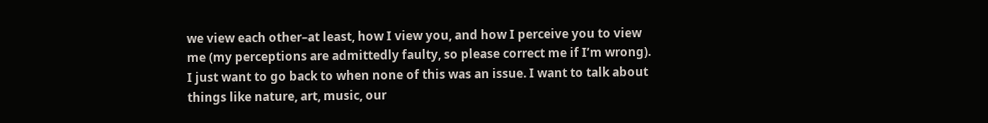we view each other–at least, how I view you, and how I perceive you to view me (my perceptions are admittedly faulty, so please correct me if I’m wrong). I just want to go back to when none of this was an issue. I want to talk about things like nature, art, music, our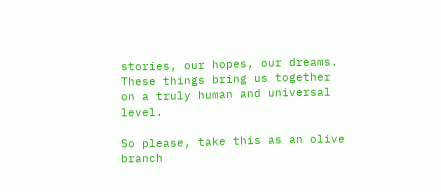stories, our hopes, our dreams. These things bring us together on a truly human and universal level.

So please, take this as an olive branch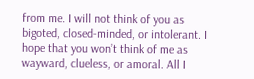from me. I will not think of you as bigoted, closed-minded, or intolerant. I hope that you won’t think of me as wayward, clueless, or amoral. All I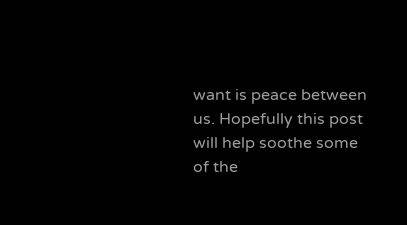want is peace between us. Hopefully this post will help soothe some of the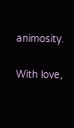animosity.

With love,